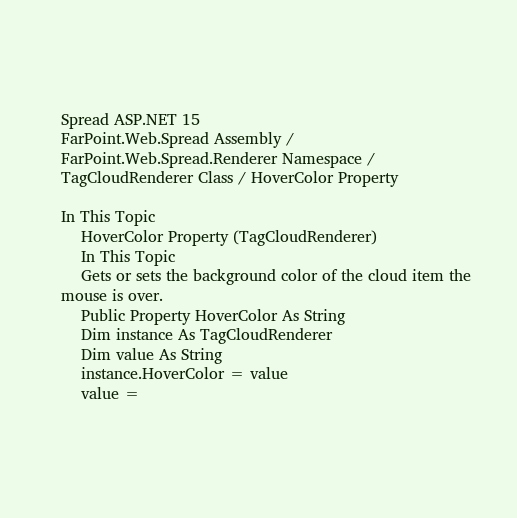Spread ASP.NET 15
FarPoint.Web.Spread Assembly / FarPoint.Web.Spread.Renderer Namespace / TagCloudRenderer Class / HoverColor Property

In This Topic
    HoverColor Property (TagCloudRenderer)
    In This Topic
    Gets or sets the background color of the cloud item the mouse is over.
    Public Property HoverColor As String
    Dim instance As TagCloudRenderer
    Dim value As String
    instance.HoverColor = value
    value =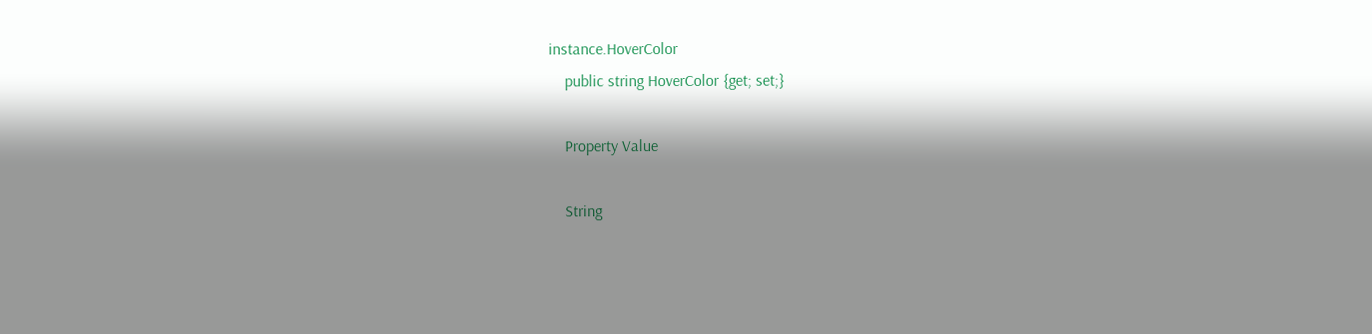instance.HoverColor
    public string HoverColor {get; set;}

    Property Value

    String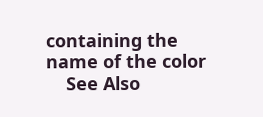containing the name of the color
    See Also